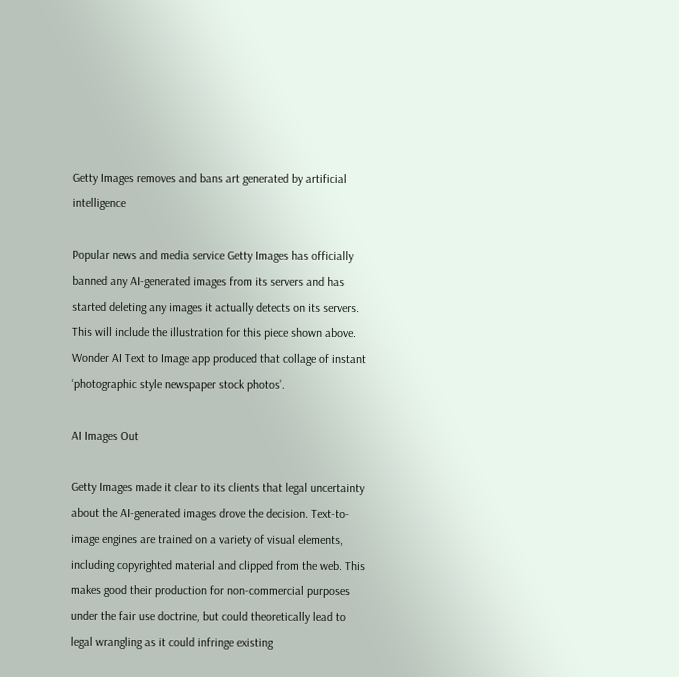Getty Images removes and bans art generated by artificial intelligence

Popular news and media service Getty Images has officially banned any AI-generated images from its servers and has started deleting any images it actually detects on its servers. This will include the illustration for this piece shown above. Wonder AI Text to Image app produced that collage of instant ‘photographic style newspaper stock photos’.

AI Images Out

Getty Images made it clear to its clients that legal uncertainty about the AI-generated images drove the decision. Text-to-image engines are trained on a variety of visual elements, including copyrighted material and clipped from the web. This makes good their production for non-commercial purposes under the fair use doctrine, but could theoretically lead to legal wrangling as it could infringe existing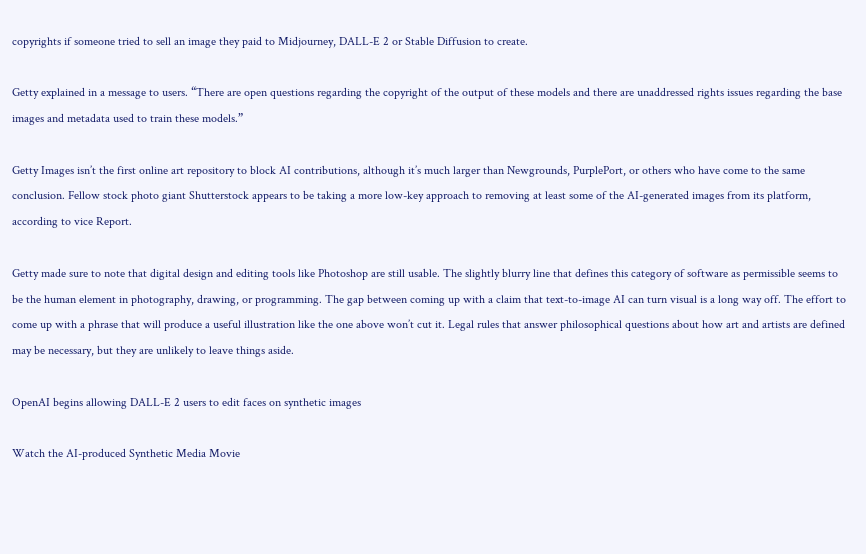copyrights if someone tried to sell an image they paid to Midjourney, DALL-E 2 or Stable Diffusion to create.

Getty explained in a message to users. “There are open questions regarding the copyright of the output of these models and there are unaddressed rights issues regarding the base images and metadata used to train these models.”

Getty Images isn’t the first online art repository to block AI contributions, although it’s much larger than Newgrounds, PurplePort, or others who have come to the same conclusion. Fellow stock photo giant Shutterstock appears to be taking a more low-key approach to removing at least some of the AI-generated images from its platform, according to vice Report.

Getty made sure to note that digital design and editing tools like Photoshop are still usable. The slightly blurry line that defines this category of software as permissible seems to be the human element in photography, drawing, or programming. The gap between coming up with a claim that text-to-image AI can turn visual is a long way off. The effort to come up with a phrase that will produce a useful illustration like the one above won’t cut it. Legal rules that answer philosophical questions about how art and artists are defined may be necessary, but they are unlikely to leave things aside.

OpenAI begins allowing DALL-E 2 users to edit faces on synthetic images

Watch the AI-produced Synthetic Media Movie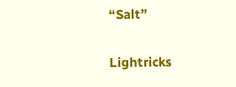“Salt”

Lightricks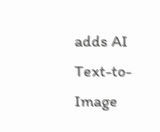adds AI Text-to-Image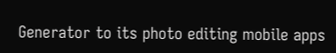Generator to its photo editing mobile apps